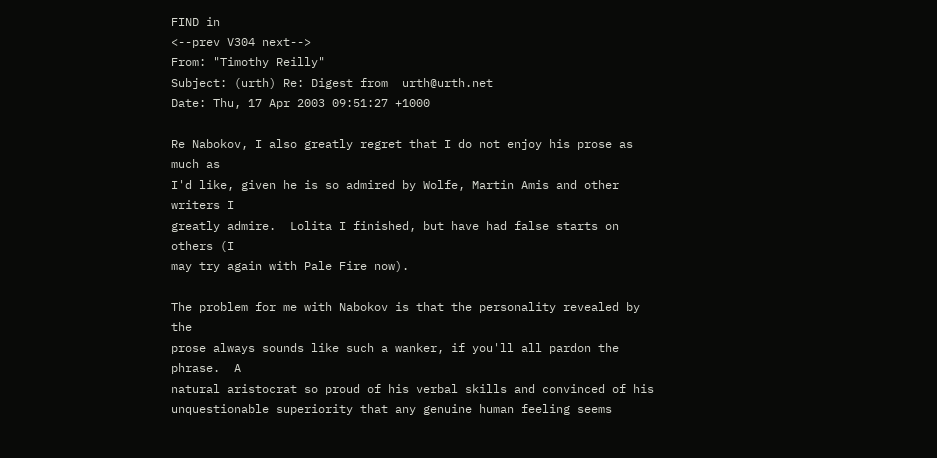FIND in
<--prev V304 next-->
From: "Timothy Reilly"
Subject: (urth) Re: Digest from  urth@urth.net
Date: Thu, 17 Apr 2003 09:51:27 +1000

Re Nabokov, I also greatly regret that I do not enjoy his prose as much as
I'd like, given he is so admired by Wolfe, Martin Amis and other writers I
greatly admire.  Lolita I finished, but have had false starts on others (I
may try again with Pale Fire now).

The problem for me with Nabokov is that the personality revealed by the
prose always sounds like such a wanker, if you'll all pardon the phrase.  A
natural aristocrat so proud of his verbal skills and convinced of his
unquestionable superiority that any genuine human feeling seems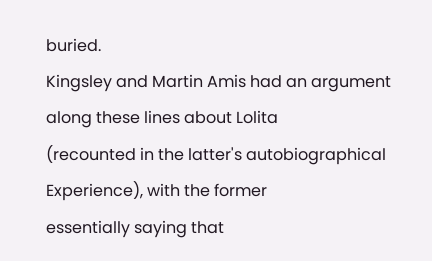buried.
Kingsley and Martin Amis had an argument along these lines about Lolita
(recounted in the latter's autobiographical Experience), with the former
essentially saying that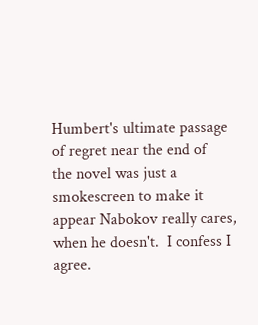Humbert's ultimate passage of regret near the end of
the novel was just a smokescreen to make it appear Nabokov really cares,
when he doesn't.  I confess I agree.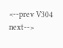<--prev V304 next-->